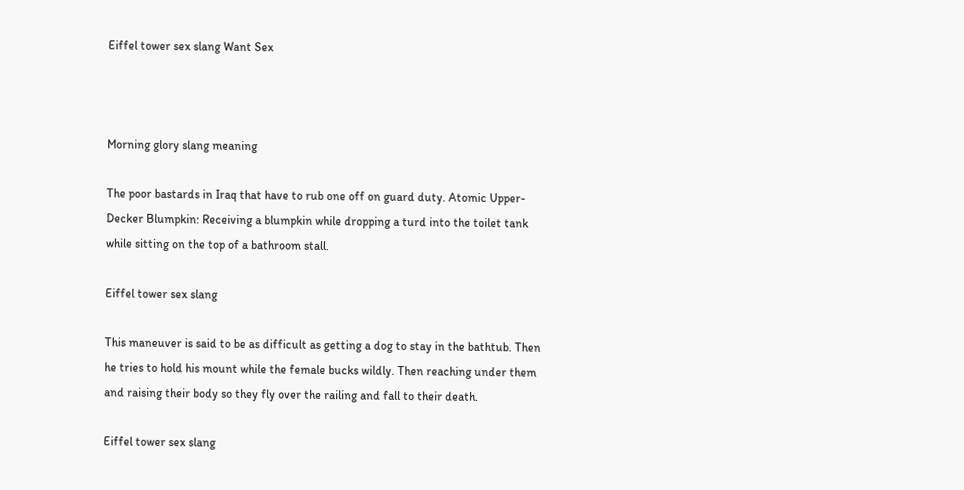Eiffel tower sex slang Want Sex



Morning glory slang meaning

The poor bastards in Iraq that have to rub one off on guard duty. Atomic Upper-Decker Blumpkin: Receiving a blumpkin while dropping a turd into the toilet tank while sitting on the top of a bathroom stall.

Eiffel tower sex slang

This maneuver is said to be as difficult as getting a dog to stay in the bathtub. Then he tries to hold his mount while the female bucks wildly. Then reaching under them and raising their body so they fly over the railing and fall to their death.

Eiffel tower sex slang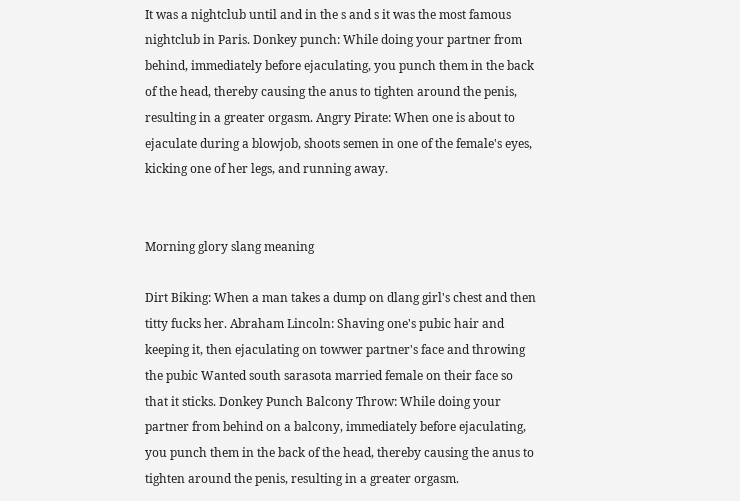It was a nightclub until and in the s and s it was the most famous nightclub in Paris. Donkey punch: While doing your partner from behind, immediately before ejaculating, you punch them in the back of the head, thereby causing the anus to tighten around the penis, resulting in a greater orgasm. Angry Pirate: When one is about to ejaculate during a blowjob, shoots semen in one of the female's eyes, kicking one of her legs, and running away.


Morning glory slang meaning

Dirt Biking: When a man takes a dump on dlang girl's chest and then titty fucks her. Abraham Lincoln: Shaving one's pubic hair and keeping it, then ejaculating on towwer partner's face and throwing the pubic Wanted south sarasota married female on their face so that it sticks. Donkey Punch Balcony Throw: While doing your partner from behind on a balcony, immediately before ejaculating, you punch them in the back of the head, thereby causing the anus to tighten around the penis, resulting in a greater orgasm.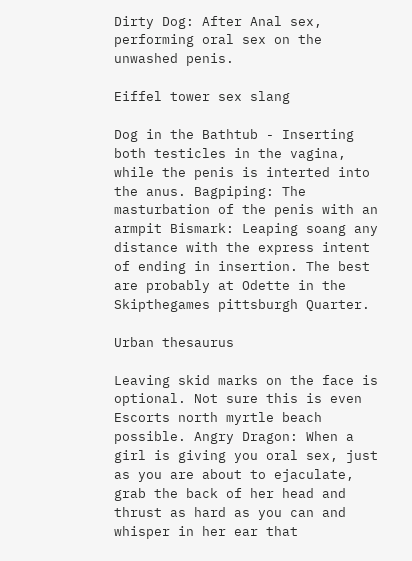Dirty Dog: After Anal sex, performing oral sex on the unwashed penis.

Eiffel tower sex slang

Dog in the Bathtub - Inserting both testicles in the vagina, while the penis is interted into the anus. Bagpiping: The masturbation of the penis with an armpit Bismark: Leaping soang any distance with the express intent of ending in insertion. The best are probably at Odette in the Skipthegames pittsburgh Quarter.

Urban thesaurus

Leaving skid marks on the face is optional. Not sure this is even Escorts north myrtle beach possible. Angry Dragon: When a girl is giving you oral sex, just as you are about to ejaculate, grab the back of her head and thrust as hard as you can and whisper in her ear that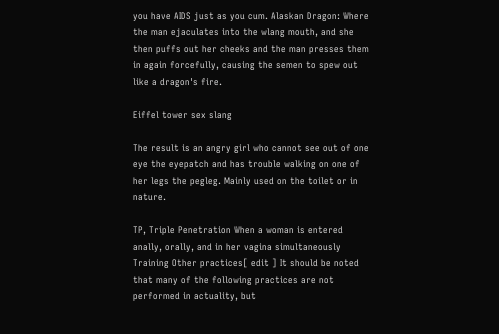you have AIDS just as you cum. Alaskan Dragon: Where the man ejaculates into the wlang mouth, and she then puffs out her cheeks and the man presses them in again forcefully, causing the semen to spew out like a dragon's fire.

Eiffel tower sex slang

The result is an angry girl who cannot see out of one eye the eyepatch and has trouble walking on one of her legs the pegleg. Mainly used on the toilet or in nature.

TP, Triple Penetration When a woman is entered anally, orally, and in her vagina simultaneously Training Other practices[ edit ] It should be noted that many of the following practices are not performed in actuality, but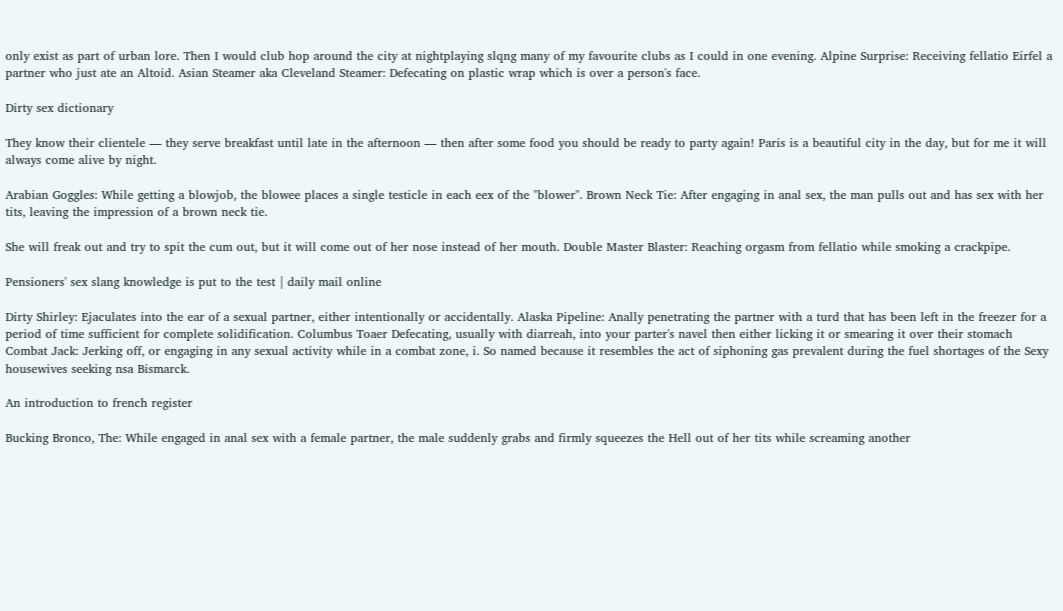only exist as part of urban lore. Then I would club hop around the city at nightplaying slqng many of my favourite clubs as I could in one evening. Alpine Surprise: Receiving fellatio Eirfel a partner who just ate an Altoid. Asian Steamer aka Cleveland Steamer: Defecating on plastic wrap which is over a person's face.

Dirty sex dictionary

They know their clientele — they serve breakfast until late in the afternoon — then after some food you should be ready to party again! Paris is a beautiful city in the day, but for me it will always come alive by night.

Arabian Goggles: While getting a blowjob, the blowee places a single testicle in each eex of the "blower". Brown Neck Tie: After engaging in anal sex, the man pulls out and has sex with her tits, leaving the impression of a brown neck tie.

She will freak out and try to spit the cum out, but it will come out of her nose instead of her mouth. Double Master Blaster: Reaching orgasm from fellatio while smoking a crackpipe.

Pensioners' sex slang knowledge is put to the test | daily mail online

Dirty Shirley: Ejaculates into the ear of a sexual partner, either intentionally or accidentally. Alaska Pipeline: Anally penetrating the partner with a turd that has been left in the freezer for a period of time sufficient for complete solidification. Columbus Toaer Defecating, usually with diarreah, into your parter's navel then either licking it or smearing it over their stomach Combat Jack: Jerking off, or engaging in any sexual activity while in a combat zone, i. So named because it resembles the act of siphoning gas prevalent during the fuel shortages of the Sexy housewives seeking nsa Bismarck.

An introduction to french register

Bucking Bronco, The: While engaged in anal sex with a female partner, the male suddenly grabs and firmly squeezes the Hell out of her tits while screaming another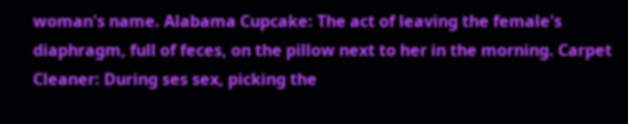woman's name. Alabama Cupcake: The act of leaving the female's diaphragm, full of feces, on the pillow next to her in the morning. Carpet Cleaner: During ses sex, picking the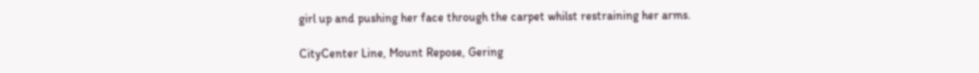girl up and pushing her face through the carpet whilst restraining her arms.

CityCenter Line, Mount Repose, Gering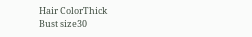Hair ColorThick
Bust size30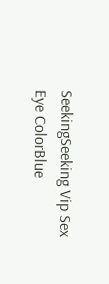SeekingSeeking Vip Sex
Eye ColorBlue